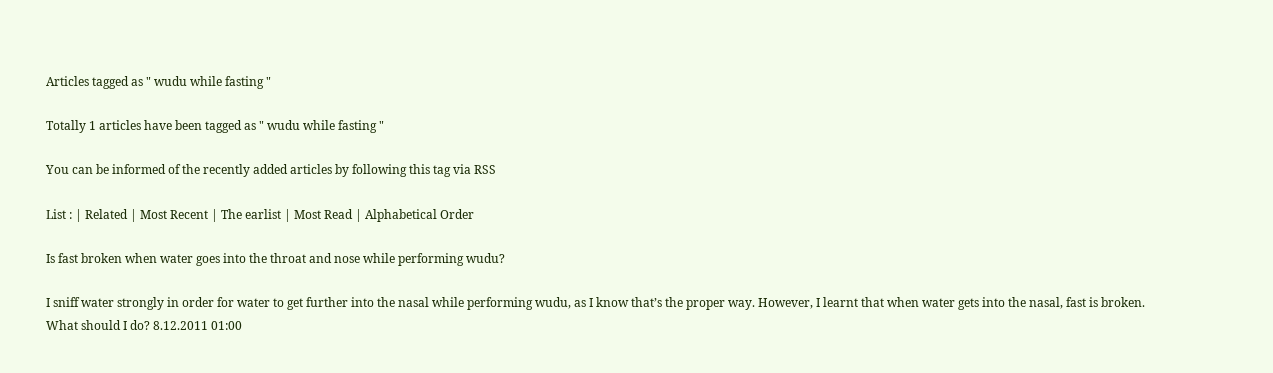Articles tagged as " wudu while fasting "

Totally 1 articles have been tagged as " wudu while fasting "

You can be informed of the recently added articles by following this tag via RSS

List : | Related | Most Recent | The earlist | Most Read | Alphabetical Order

Is fast broken when water goes into the throat and nose while performing wudu?

I sniff water strongly in order for water to get further into the nasal while performing wudu, as I know that’s the proper way. However, I learnt that when water gets into the nasal, fast is broken. What should I do? 8.12.2011 01:00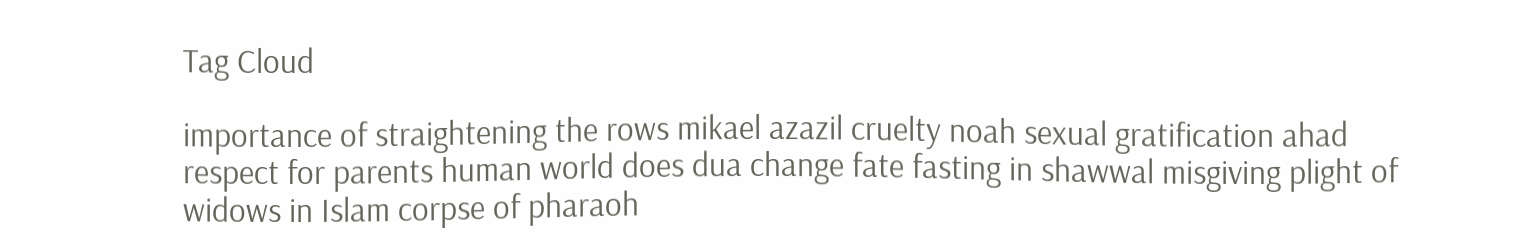Tag Cloud

importance of straightening the rows mikael azazil cruelty noah sexual gratification ahad respect for parents human world does dua change fate fasting in shawwal misgiving plight of widows in Islam corpse of pharaoh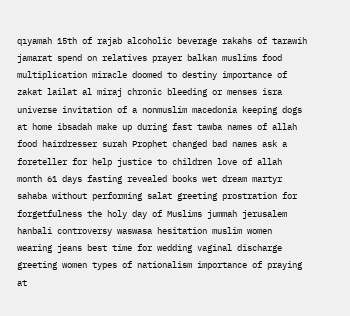qıyamah 15th of rajab alcoholic beverage rakahs of tarawih jamarat spend on relatives prayer balkan muslims food multiplication miracle doomed to destiny importance of zakat lailat al miraj chronic bleeding or menses isra universe invitation of a nonmuslim macedonia keeping dogs at home ibsadah make up during fast tawba names of allah food hairdresser surah Prophet changed bad names ask a foreteller for help justice to children love of allah month 61 days fasting revealed books wet dream martyr sahaba without performing salat greeting prostration for forgetfulness the holy day of Muslims jummah jerusalem hanbali controversy waswasa hesitation muslim women wearing jeans best time for wedding vaginal discharge greeting women types of nationalism importance of praying at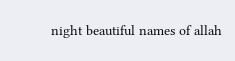night beautiful names of allah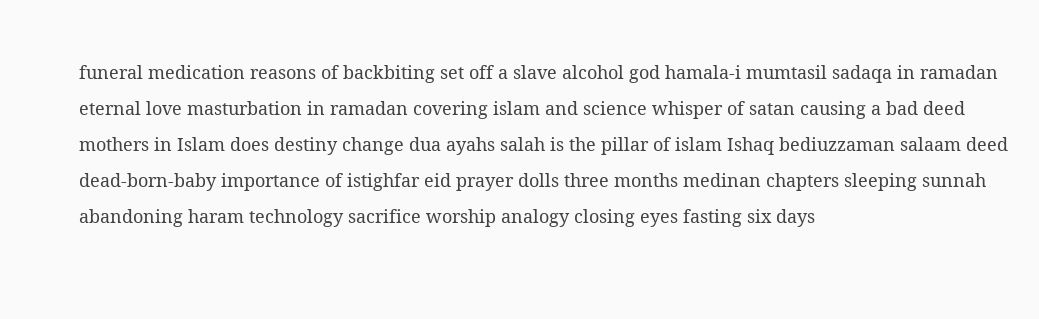funeral medication reasons of backbiting set off a slave alcohol god hamala-i mumtasil sadaqa in ramadan eternal love masturbation in ramadan covering islam and science whisper of satan causing a bad deed mothers in Islam does destiny change dua ayahs salah is the pillar of islam Ishaq bediuzzaman salaam deed dead-born-baby importance of istighfar eid prayer dolls three months medinan chapters sleeping sunnah abandoning haram technology sacrifice worship analogy closing eyes fasting six days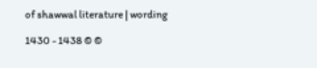of shawwal literature | wording

1430 - 1438 © ©